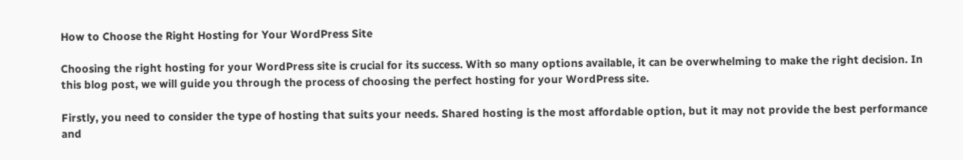How to Choose the Right Hosting for Your WordPress Site

Choosing the right hosting for your WordPress site is crucial for its success. With so many options available, it can be overwhelming to make the right decision. In this blog post, we will guide you through the process of choosing the perfect hosting for your WordPress site.

Firstly, you need to consider the type of hosting that suits your needs. Shared hosting is the most affordable option, but it may not provide the best performance and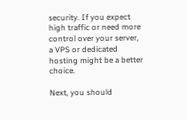security. If you expect high traffic or need more control over your server, a VPS or dedicated hosting might be a better choice.

Next, you should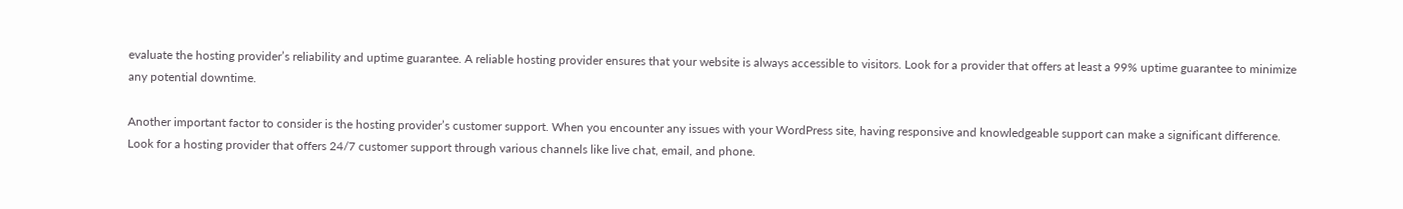evaluate the hosting provider’s reliability and uptime guarantee. A reliable hosting provider ensures that your website is always accessible to visitors. Look for a provider that offers at least a 99% uptime guarantee to minimize any potential downtime.

Another important factor to consider is the hosting provider’s customer support. When you encounter any issues with your WordPress site, having responsive and knowledgeable support can make a significant difference. Look for a hosting provider that offers 24/7 customer support through various channels like live chat, email, and phone.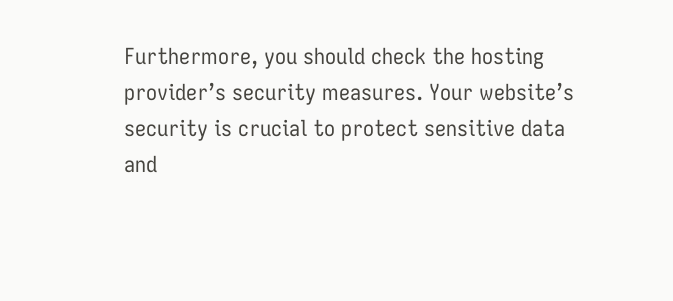Furthermore, you should check the hosting provider’s security measures. Your website’s security is crucial to protect sensitive data and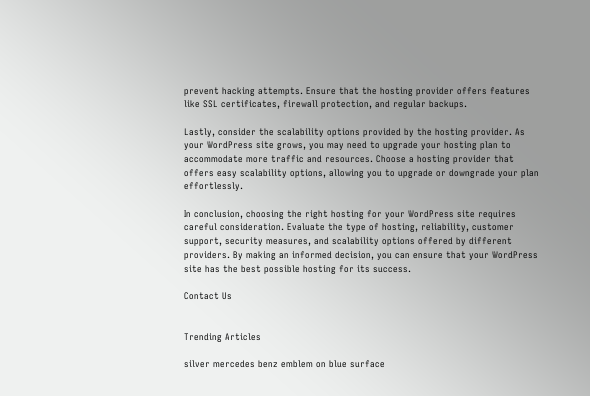prevent hacking attempts. Ensure that the hosting provider offers features like SSL certificates, firewall protection, and regular backups.

Lastly, consider the scalability options provided by the hosting provider. As your WordPress site grows, you may need to upgrade your hosting plan to accommodate more traffic and resources. Choose a hosting provider that offers easy scalability options, allowing you to upgrade or downgrade your plan effortlessly.

In conclusion, choosing the right hosting for your WordPress site requires careful consideration. Evaluate the type of hosting, reliability, customer support, security measures, and scalability options offered by different providers. By making an informed decision, you can ensure that your WordPress site has the best possible hosting for its success.

Contact Us


Trending Articles

silver mercedes benz emblem on blue surface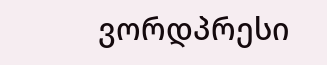ვორდპრესი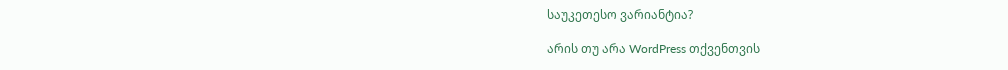საუკეთესო ვარიანტია?

არის თუ არა WordPress თქვენთვის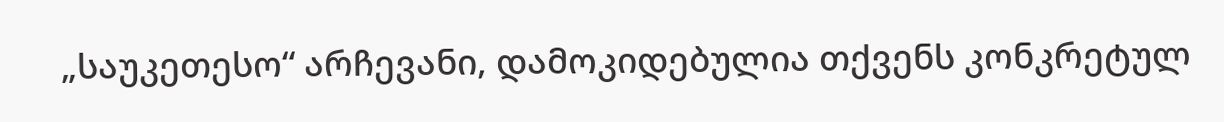„საუკეთესო“ არჩევანი, დამოკიდებულია თქვენს კონკრეტულ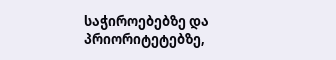საჭიროებებზე და პრიორიტეტებზე,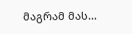მაგრამ მას…